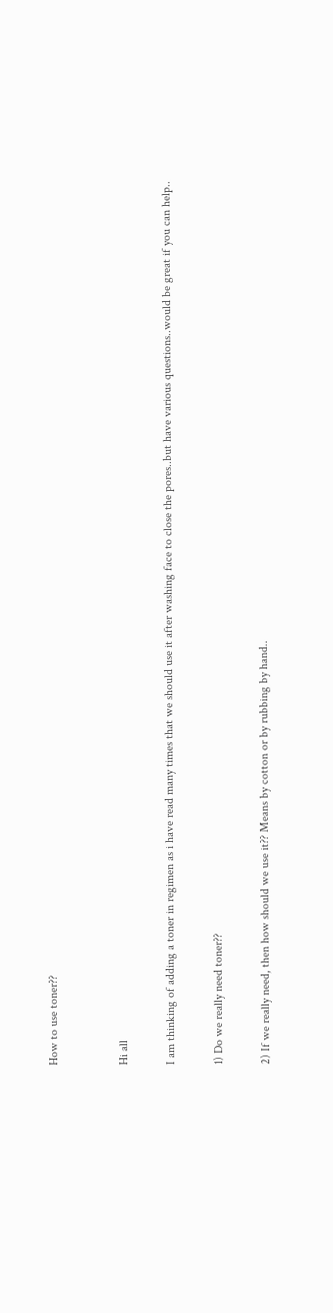How to use toner??


Hi all

I am thinking of adding a toner in regimen as i have read many times that we should use it after washing face to close the pores..but have various questions..would be great if you can help..

1) Do we really need toner??

2) If we really need, then how should we use it?? Means by cotton or by rubbing by hand..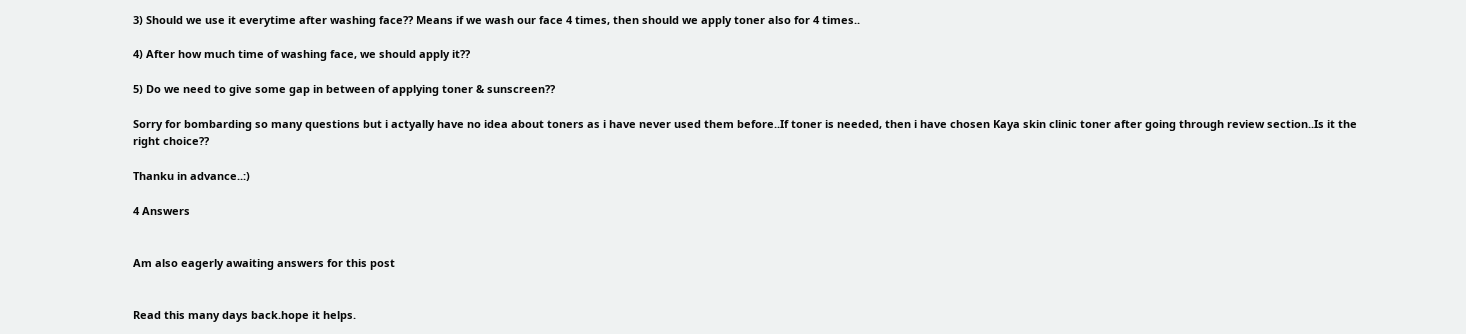3) Should we use it everytime after washing face?? Means if we wash our face 4 times, then should we apply toner also for 4 times..

4) After how much time of washing face, we should apply it??

5) Do we need to give some gap in between of applying toner & sunscreen??

Sorry for bombarding so many questions but i actyally have no idea about toners as i have never used them before..If toner is needed, then i have chosen Kaya skin clinic toner after going through review section..Is it the right choice??

Thanku in advance..:)

4 Answers


Am also eagerly awaiting answers for this post


Read this many days back.hope it helps.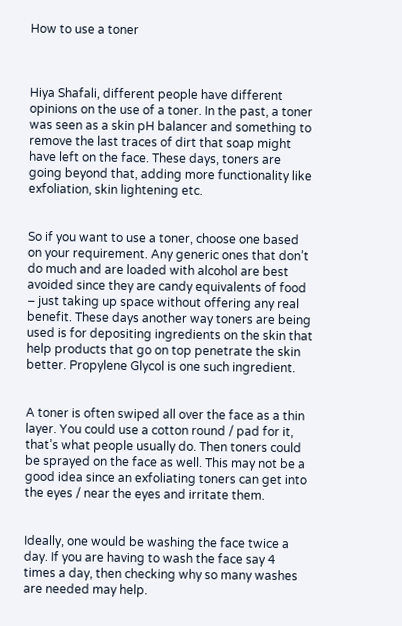How to use a toner



Hiya Shafali, different people have different opinions on the use of a toner. In the past, a toner was seen as a skin pH balancer and something to remove the last traces of dirt that soap might have left on the face. These days, toners are going beyond that, adding more functionality like exfoliation, skin lightening etc.


So if you want to use a toner, choose one based on your requirement. Any generic ones that don’t do much and are loaded with alcohol are best avoided since they are candy equivalents of food – just taking up space without offering any real benefit. These days another way toners are being used is for depositing ingredients on the skin that help products that go on top penetrate the skin better. Propylene Glycol is one such ingredient.


A toner is often swiped all over the face as a thin layer. You could use a cotton round / pad for it, that’s what people usually do. Then toners could be sprayed on the face as well. This may not be a good idea since an exfoliating toners can get into the eyes / near the eyes and irritate them.


Ideally, one would be washing the face twice a day. If you are having to wash the face say 4 times a day, then checking why so many washes are needed may help.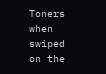Toners when swiped on the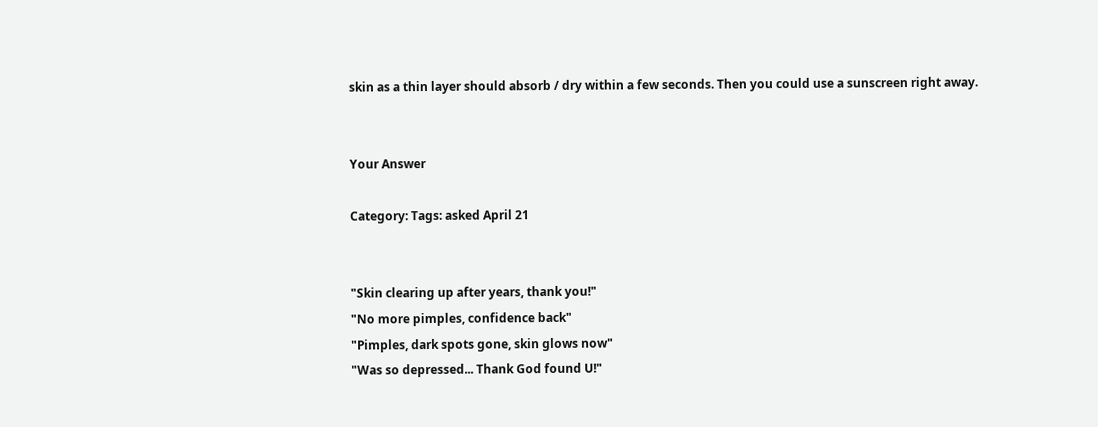skin as a thin layer should absorb / dry within a few seconds. Then you could use a sunscreen right away.


Your Answer

Category: Tags: asked April 21


"Skin clearing up after years, thank you!"
"No more pimples, confidence back"
"Pimples, dark spots gone, skin glows now"
"Was so depressed... Thank God found U!"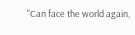"Can face the world again,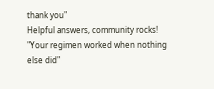thank you"
Helpful answers, community rocks!
"Your regimen worked when nothing else did"